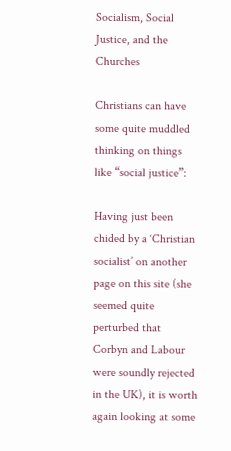Socialism, Social Justice, and the Churches

Christians can have some quite muddled thinking on things like “social justice”:

Having just been chided by a ‘Christian socialist’ on another page on this site (she seemed quite perturbed that Corbyn and Labour were soundly rejected in the UK), it is worth again looking at some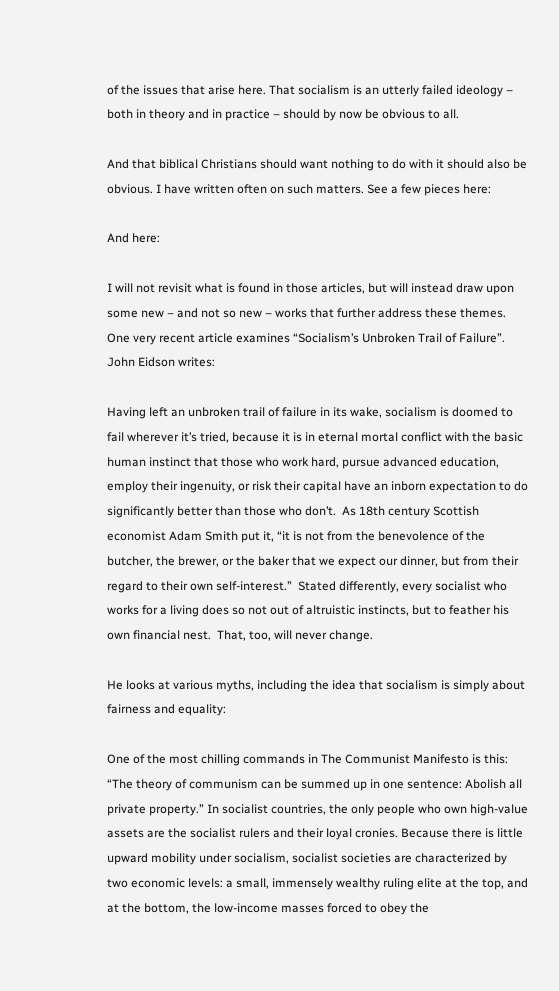of the issues that arise here. That socialism is an utterly failed ideology – both in theory and in practice – should by now be obvious to all.

And that biblical Christians should want nothing to do with it should also be obvious. I have written often on such matters. See a few pieces here:

And here:

I will not revisit what is found in those articles, but will instead draw upon some new – and not so new – works that further address these themes. One very recent article examines “Socialism’s Unbroken Trail of Failure”. John Eidson writes:

Having left an unbroken trail of failure in its wake, socialism is doomed to fail wherever it’s tried, because it is in eternal mortal conflict with the basic human instinct that those who work hard, pursue advanced education, employ their ingenuity, or risk their capital have an inborn expectation to do significantly better than those who don’t.  As 18th century Scottish economist Adam Smith put it, “it is not from the benevolence of the butcher, the brewer, or the baker that we expect our dinner, but from their regard to their own self-interest.”  Stated differently, every socialist who works for a living does so not out of altruistic instincts, but to feather his own financial nest.  That, too, will never change.

He looks at various myths, including the idea that socialism is simply about fairness and equality:

One of the most chilling commands in The Communist Manifesto is this: “The theory of communism can be summed up in one sentence: Abolish all private property.” In socialist countries, the only people who own high-value assets are the socialist rulers and their loyal cronies. Because there is little upward mobility under socialism, socialist societies are characterized by two economic levels: a small, immensely wealthy ruling elite at the top, and at the bottom, the low-income masses forced to obey the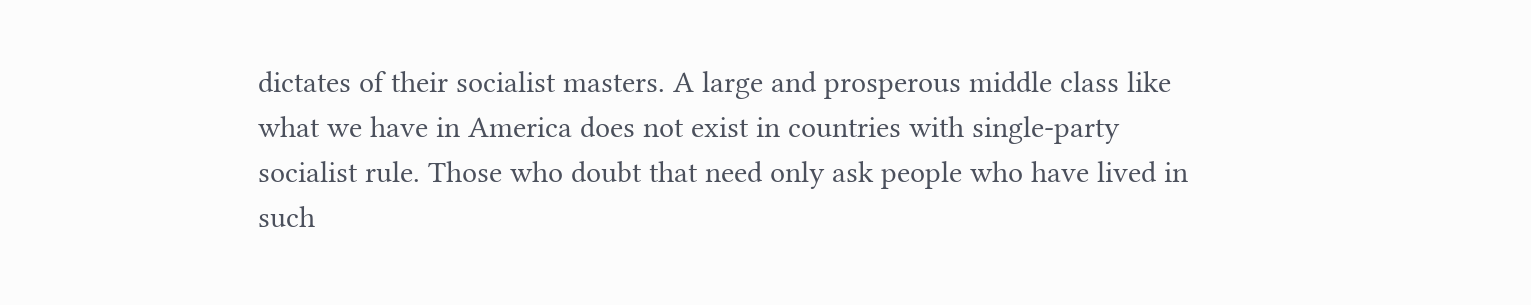dictates of their socialist masters. A large and prosperous middle class like what we have in America does not exist in countries with single-party socialist rule. Those who doubt that need only ask people who have lived in such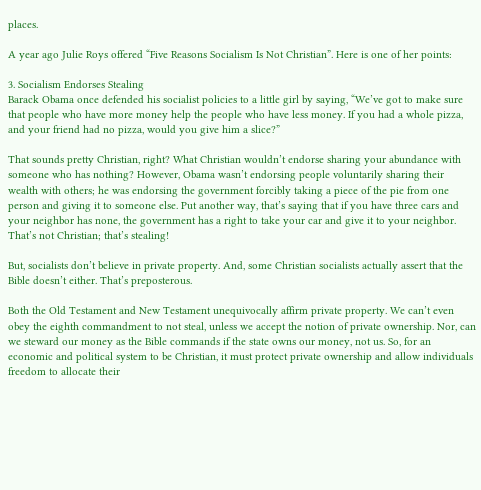places.

A year ago Julie Roys offered “Five Reasons Socialism Is Not Christian”. Here is one of her points:

3. Socialism Endorses Stealing
Barack Obama once defended his socialist policies to a little girl by saying, “We’ve got to make sure that people who have more money help the people who have less money. If you had a whole pizza, and your friend had no pizza, would you give him a slice?”

That sounds pretty Christian, right? What Christian wouldn’t endorse sharing your abundance with someone who has nothing? However, Obama wasn’t endorsing people voluntarily sharing their wealth with others; he was endorsing the government forcibly taking a piece of the pie from one person and giving it to someone else. Put another way, that’s saying that if you have three cars and your neighbor has none, the government has a right to take your car and give it to your neighbor. That’s not Christian; that’s stealing!

But, socialists don’t believe in private property. And, some Christian socialists actually assert that the Bible doesn’t either. That’s preposterous.

Both the Old Testament and New Testament unequivocally affirm private property. We can’t even obey the eighth commandment to not steal, unless we accept the notion of private ownership. Nor, can we steward our money as the Bible commands if the state owns our money, not us. So, for an economic and political system to be Christian, it must protect private ownership and allow individuals freedom to allocate their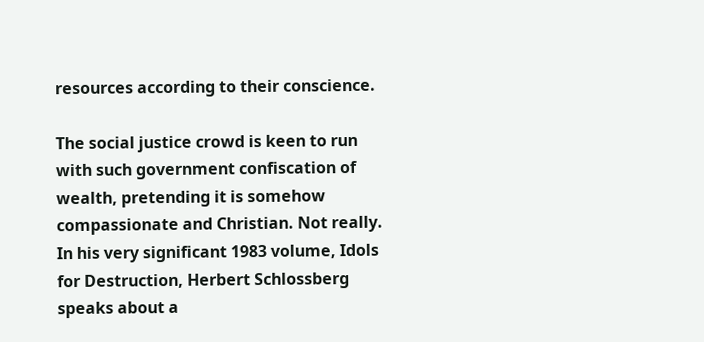resources according to their conscience.

The social justice crowd is keen to run with such government confiscation of wealth, pretending it is somehow compassionate and Christian. Not really. In his very significant 1983 volume, Idols for Destruction, Herbert Schlossberg speaks about a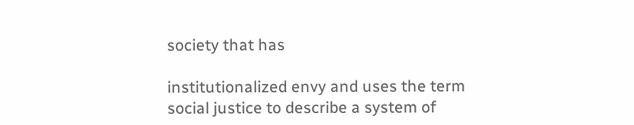society that has

institutionalized envy and uses the term social justice to describe a system of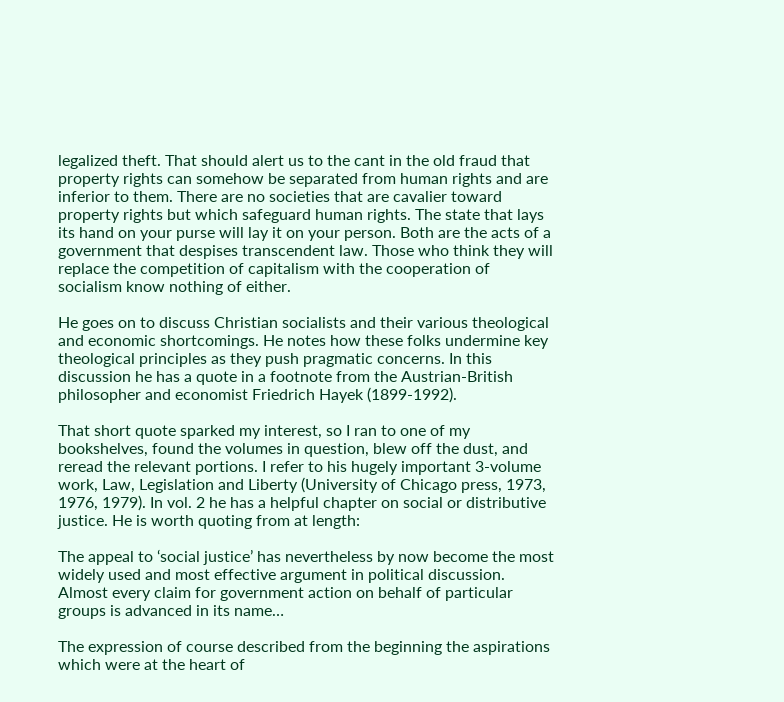legalized theft. That should alert us to the cant in the old fraud that property rights can somehow be separated from human rights and are inferior to them. There are no societies that are cavalier toward property rights but which safeguard human rights. The state that lays its hand on your purse will lay it on your person. Both are the acts of a government that despises transcendent law. Those who think they will replace the competition of capitalism with the cooperation of socialism know nothing of either.

He goes on to discuss Christian socialists and their various theological and economic shortcomings. He notes how these folks undermine key theological principles as they push pragmatic concerns. In this discussion he has a quote in a footnote from the Austrian-British philosopher and economist Friedrich Hayek (1899-1992).

That short quote sparked my interest, so I ran to one of my bookshelves, found the volumes in question, blew off the dust, and reread the relevant portions. I refer to his hugely important 3-volume work, Law, Legislation and Liberty (University of Chicago press, 1973, 1976, 1979). In vol. 2 he has a helpful chapter on social or distributive justice. He is worth quoting from at length:

The appeal to ‘social justice’ has nevertheless by now become the most widely used and most effective argument in political discussion. Almost every claim for government action on behalf of particular groups is advanced in its name…

The expression of course described from the beginning the aspirations which were at the heart of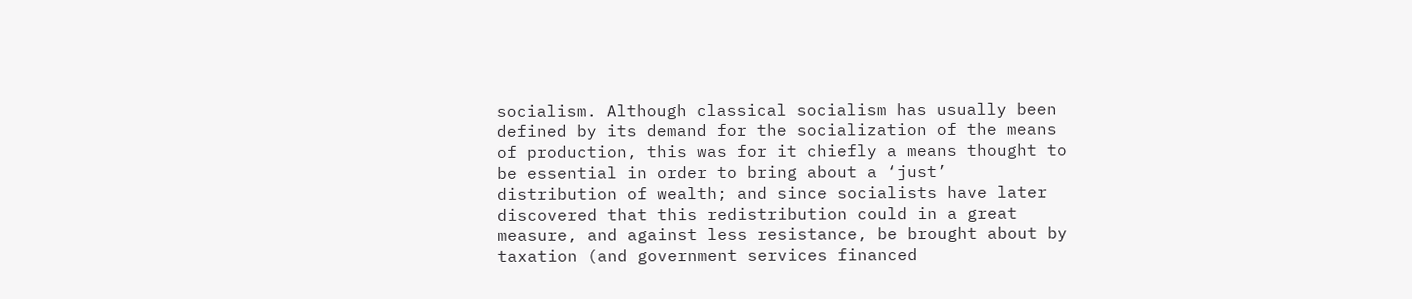socialism. Although classical socialism has usually been defined by its demand for the socialization of the means of production, this was for it chiefly a means thought to be essential in order to bring about a ‘just’ distribution of wealth; and since socialists have later discovered that this redistribution could in a great measure, and against less resistance, be brought about by taxation (and government services financed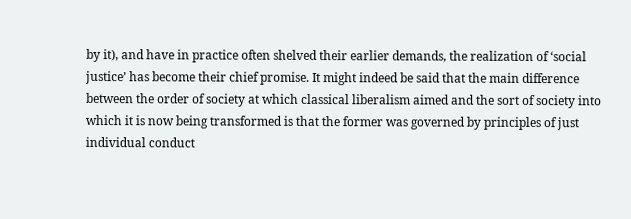by it), and have in practice often shelved their earlier demands, the realization of ‘social justice’ has become their chief promise. It might indeed be said that the main difference between the order of society at which classical liberalism aimed and the sort of society into which it is now being transformed is that the former was governed by principles of just individual conduct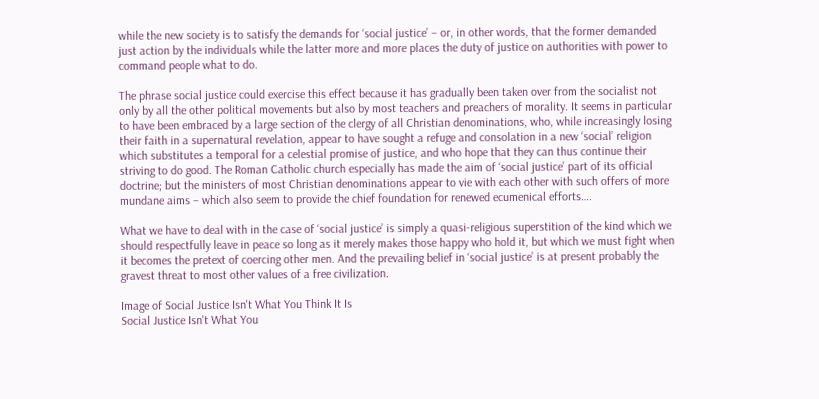while the new society is to satisfy the demands for ‘social justice’ – or, in other words, that the former demanded just action by the individuals while the latter more and more places the duty of justice on authorities with power to command people what to do.

The phrase social justice could exercise this effect because it has gradually been taken over from the socialist not only by all the other political movements but also by most teachers and preachers of morality. It seems in particular to have been embraced by a large section of the clergy of all Christian denominations, who, while increasingly losing their faith in a supernatural revelation, appear to have sought a refuge and consolation in a new ‘social’ religion which substitutes a temporal for a celestial promise of justice, and who hope that they can thus continue their striving to do good. The Roman Catholic church especially has made the aim of ‘social justice’ part of its official doctrine; but the ministers of most Christian denominations appear to vie with each other with such offers of more mundane aims – which also seem to provide the chief foundation for renewed ecumenical efforts….

What we have to deal with in the case of ‘social justice’ is simply a quasi-religious superstition of the kind which we should respectfully leave in peace so long as it merely makes those happy who hold it, but which we must fight when it becomes the pretext of coercing other men. And the prevailing belief in ‘social justice’ is at present probably the gravest threat to most other values of a free civilization.

Image of Social Justice Isn't What You Think It Is
Social Justice Isn't What You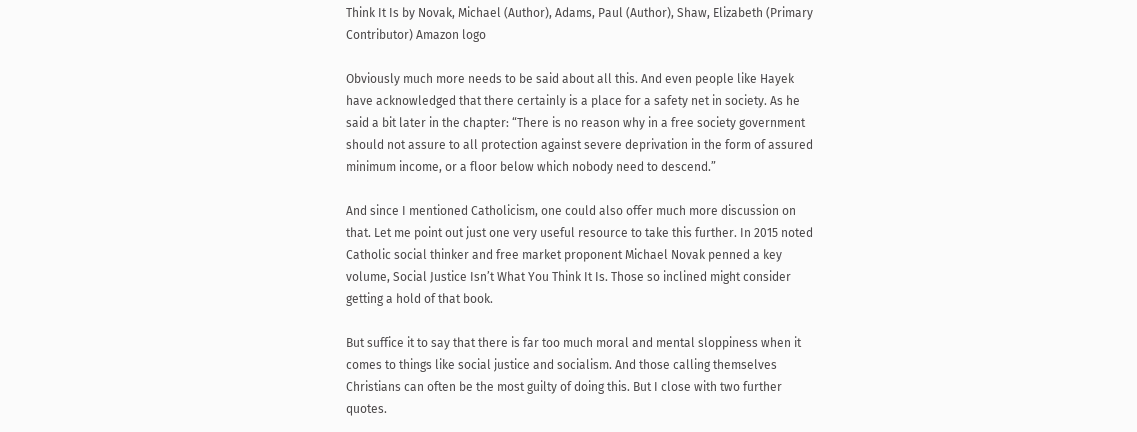Think It Is by Novak, Michael (Author), Adams, Paul (Author), Shaw, Elizabeth (Primary Contributor) Amazon logo

Obviously much more needs to be said about all this. And even people like Hayek have acknowledged that there certainly is a place for a safety net in society. As he said a bit later in the chapter: “There is no reason why in a free society government should not assure to all protection against severe deprivation in the form of assured minimum income, or a floor below which nobody need to descend.”

And since I mentioned Catholicism, one could also offer much more discussion on that. Let me point out just one very useful resource to take this further. In 2015 noted Catholic social thinker and free market proponent Michael Novak penned a key volume, Social Justice Isn’t What You Think It Is. Those so inclined might consider getting a hold of that book.

But suffice it to say that there is far too much moral and mental sloppiness when it comes to things like social justice and socialism. And those calling themselves Christians can often be the most guilty of doing this. But I close with two further quotes.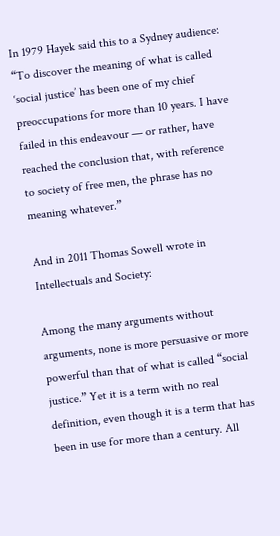In 1979 Hayek said this to a Sydney audience: “To discover the meaning of what is called ‘social justice’ has been one of my chief preoccupations for more than 10 years. I have failed in this endeavour — or rather, have reached the conclusion that, with reference to society of free men, the phrase has no meaning whatever.”

And in 2011 Thomas Sowell wrote in Intellectuals and Society:

Among the many arguments without arguments, none is more persuasive or more powerful than that of what is called “social justice.” Yet it is a term with no real definition, even though it is a term that has been in use for more than a century. All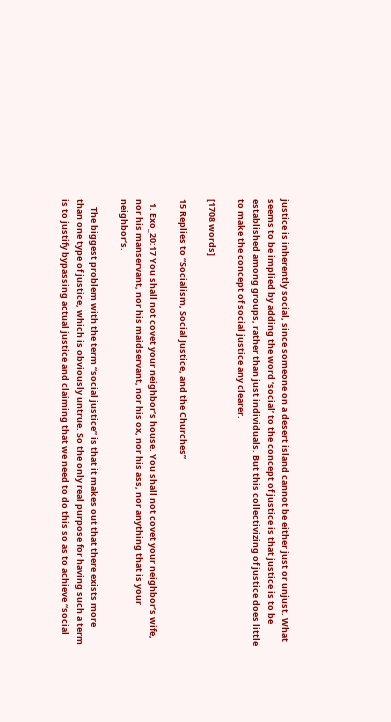justice is inherently social, since someone on a desert island cannot be either just or unjust. What seems to be implied by adding the word ‘social’ to the concept of justice is that justice is to be established among groups, rather than just individuals. But this collectivizing of justice does little to make the concept of social justice any clearer.

[1708 words]

15 Replies to “Socialism, Social Justice, and the Churches”

  1. Exo_20:17 You shall not covet your neighbor’s house. You shall not covet your neighbor’s wife, nor his manservant, nor his maidservant, nor his ox, nor his ass, nor anything that is your neighbor’s.

    The biggest problem with the term “social justice” is that it makes out that there exists more than one type of justice, which is obviously untrue. So the only real purpose for having such a term is to justify bypassing actual justice and claiming that we need to do this so as to achieve “social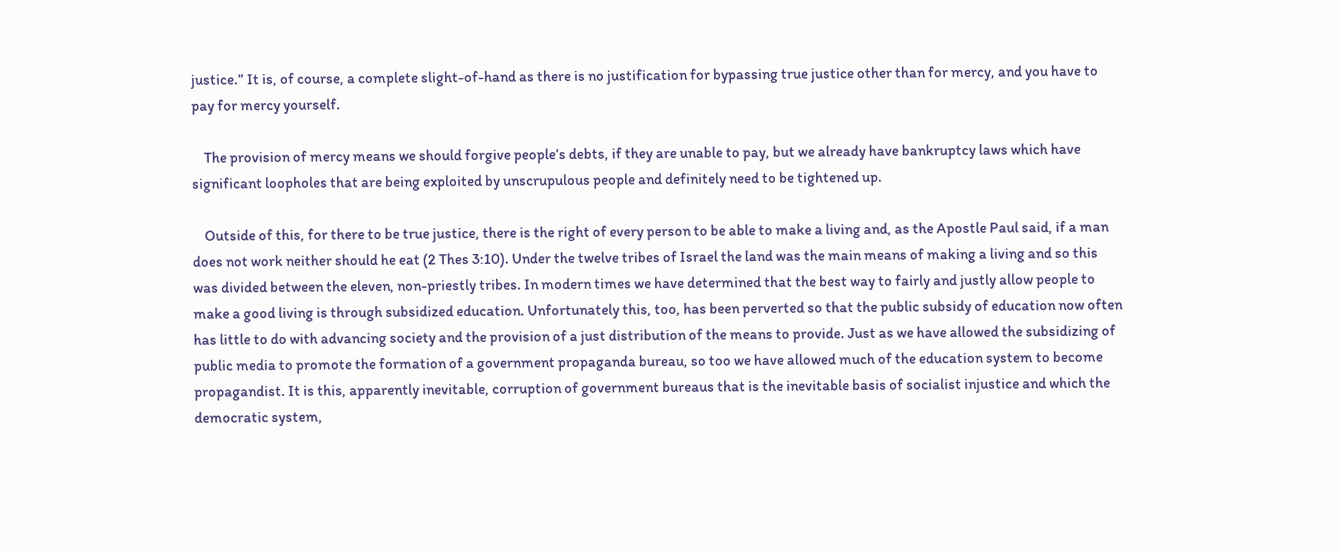justice.” It is, of course, a complete slight-of-hand as there is no justification for bypassing true justice other than for mercy, and you have to pay for mercy yourself.

    The provision of mercy means we should forgive people’s debts, if they are unable to pay, but we already have bankruptcy laws which have significant loopholes that are being exploited by unscrupulous people and definitely need to be tightened up.

    Outside of this, for there to be true justice, there is the right of every person to be able to make a living and, as the Apostle Paul said, if a man does not work neither should he eat (2 Thes 3:10). Under the twelve tribes of Israel the land was the main means of making a living and so this was divided between the eleven, non-priestly tribes. In modern times we have determined that the best way to fairly and justly allow people to make a good living is through subsidized education. Unfortunately this, too, has been perverted so that the public subsidy of education now often has little to do with advancing society and the provision of a just distribution of the means to provide. Just as we have allowed the subsidizing of public media to promote the formation of a government propaganda bureau, so too we have allowed much of the education system to become propagandist. It is this, apparently inevitable, corruption of government bureaus that is the inevitable basis of socialist injustice and which the democratic system,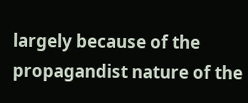largely because of the propagandist nature of the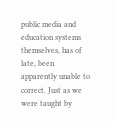public media and education systems themselves, has of late, been apparently unable to correct. Just as we were taught by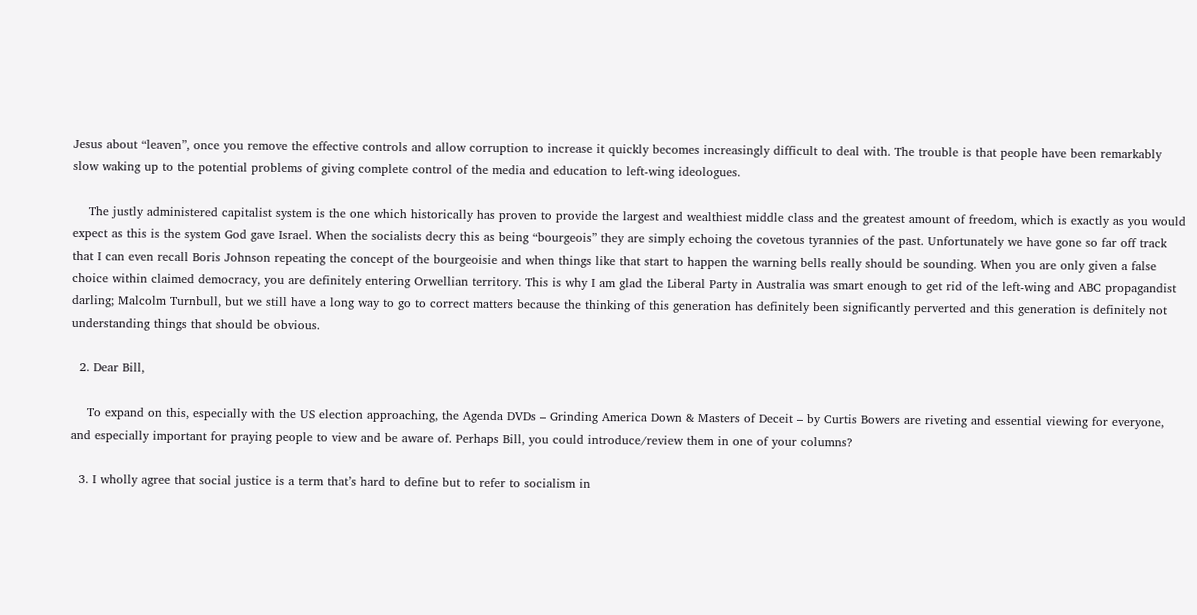Jesus about “leaven”, once you remove the effective controls and allow corruption to increase it quickly becomes increasingly difficult to deal with. The trouble is that people have been remarkably slow waking up to the potential problems of giving complete control of the media and education to left-wing ideologues.

    The justly administered capitalist system is the one which historically has proven to provide the largest and wealthiest middle class and the greatest amount of freedom, which is exactly as you would expect as this is the system God gave Israel. When the socialists decry this as being “bourgeois” they are simply echoing the covetous tyrannies of the past. Unfortunately we have gone so far off track that I can even recall Boris Johnson repeating the concept of the bourgeoisie and when things like that start to happen the warning bells really should be sounding. When you are only given a false choice within claimed democracy, you are definitely entering Orwellian territory. This is why I am glad the Liberal Party in Australia was smart enough to get rid of the left-wing and ABC propagandist darling; Malcolm Turnbull, but we still have a long way to go to correct matters because the thinking of this generation has definitely been significantly perverted and this generation is definitely not understanding things that should be obvious.

  2. Dear Bill,

    To expand on this, especially with the US election approaching, the Agenda DVDs – Grinding America Down & Masters of Deceit – by Curtis Bowers are riveting and essential viewing for everyone, and especially important for praying people to view and be aware of. Perhaps Bill, you could introduce/review them in one of your columns?

  3. I wholly agree that social justice is a term that’s hard to define but to refer to socialism in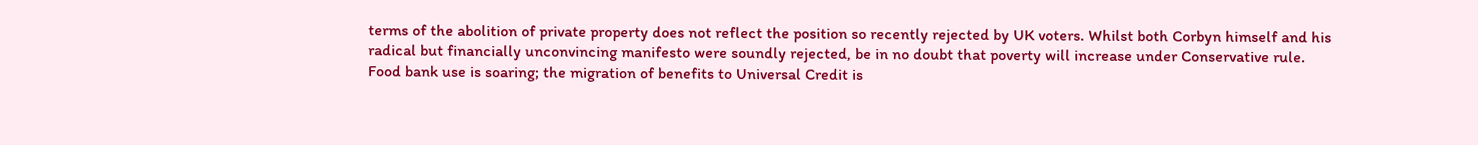terms of the abolition of private property does not reflect the position so recently rejected by UK voters. Whilst both Corbyn himself and his radical but financially unconvincing manifesto were soundly rejected, be in no doubt that poverty will increase under Conservative rule. Food bank use is soaring; the migration of benefits to Universal Credit is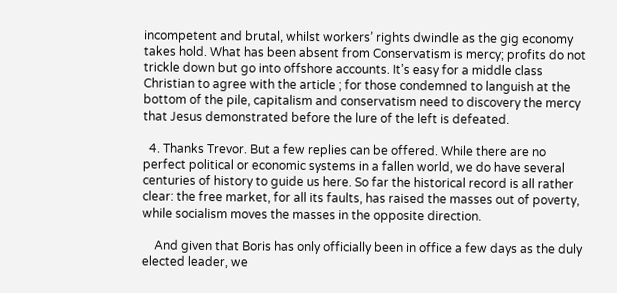incompetent and brutal, whilst workers’ rights dwindle as the gig economy takes hold. What has been absent from Conservatism is mercy; profits do not trickle down but go into offshore accounts. It’s easy for a middle class Christian to agree with the article ; for those condemned to languish at the bottom of the pile, capitalism and conservatism need to discovery the mercy that Jesus demonstrated before the lure of the left is defeated.

  4. Thanks Trevor. But a few replies can be offered. While there are no perfect political or economic systems in a fallen world, we do have several centuries of history to guide us here. So far the historical record is all rather clear: the free market, for all its faults, has raised the masses out of poverty, while socialism moves the masses in the opposite direction.

    And given that Boris has only officially been in office a few days as the duly elected leader, we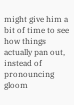might give him a bit of time to see how things actually pan out, instead of pronouncing gloom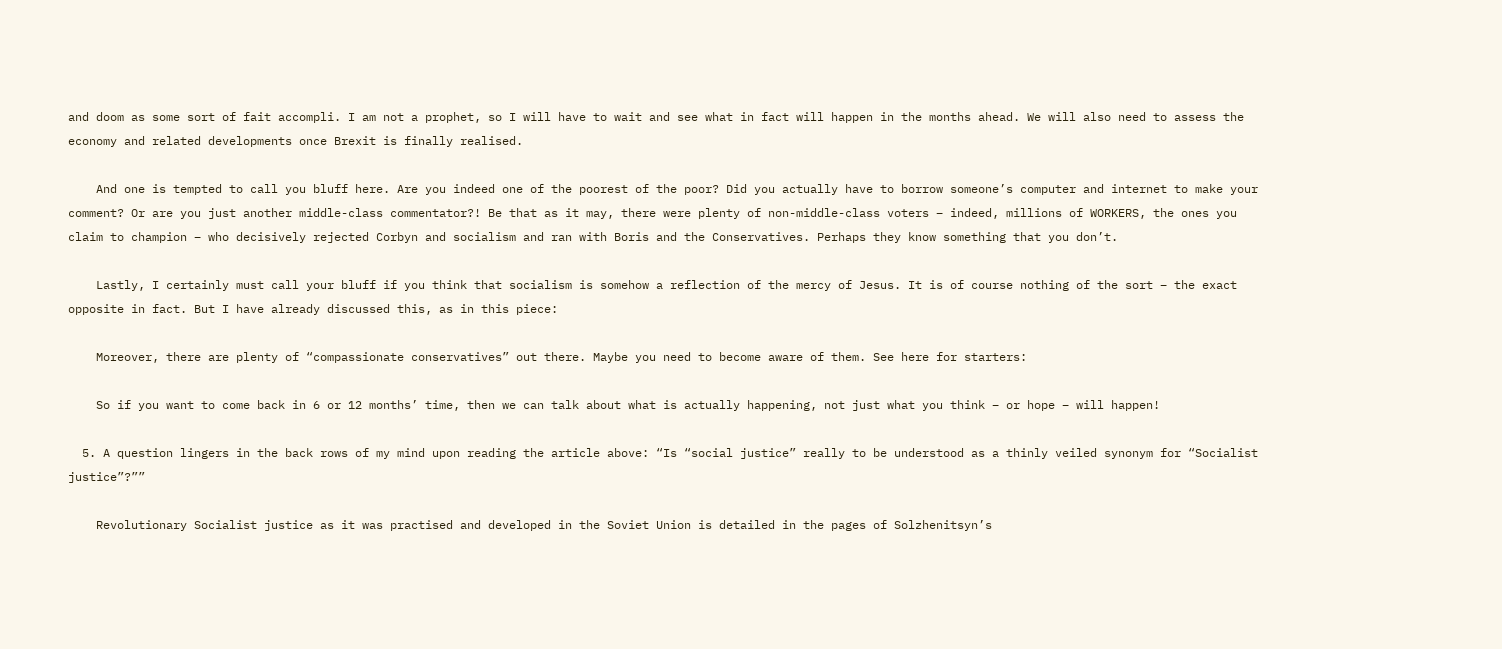and doom as some sort of fait accompli. I am not a prophet, so I will have to wait and see what in fact will happen in the months ahead. We will also need to assess the economy and related developments once Brexit is finally realised.

    And one is tempted to call you bluff here. Are you indeed one of the poorest of the poor? Did you actually have to borrow someone’s computer and internet to make your comment? Or are you just another middle-class commentator?! Be that as it may, there were plenty of non-middle-class voters – indeed, millions of WORKERS, the ones you claim to champion – who decisively rejected Corbyn and socialism and ran with Boris and the Conservatives. Perhaps they know something that you don’t.

    Lastly, I certainly must call your bluff if you think that socialism is somehow a reflection of the mercy of Jesus. It is of course nothing of the sort – the exact opposite in fact. But I have already discussed this, as in this piece:

    Moreover, there are plenty of “compassionate conservatives” out there. Maybe you need to become aware of them. See here for starters:

    So if you want to come back in 6 or 12 months’ time, then we can talk about what is actually happening, not just what you think – or hope – will happen!

  5. A question lingers in the back rows of my mind upon reading the article above: “Is “social justice” really to be understood as a thinly veiled synonym for “Socialist justice”?””

    Revolutionary Socialist justice as it was practised and developed in the Soviet Union is detailed in the pages of Solzhenitsyn’s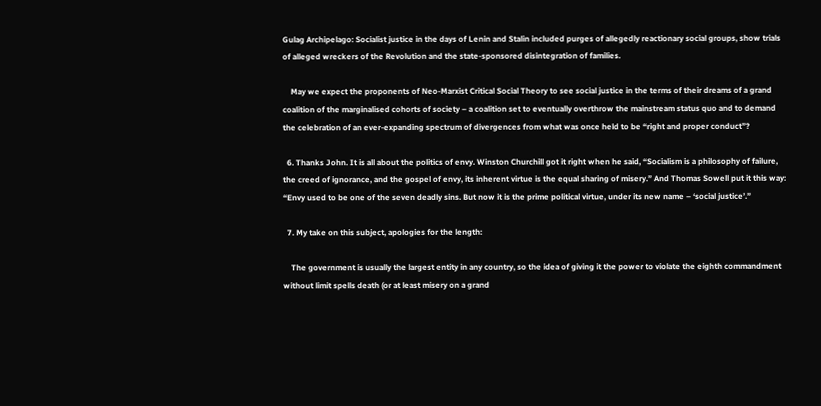Gulag Archipelago: Socialist justice in the days of Lenin and Stalin included purges of allegedly reactionary social groups, show trials of alleged wreckers of the Revolution and the state-sponsored disintegration of families.

    May we expect the proponents of Neo-Marxist Critical Social Theory to see social justice in the terms of their dreams of a grand coalition of the marginalised cohorts of society – a coalition set to eventually overthrow the mainstream status quo and to demand the celebration of an ever-expanding spectrum of divergences from what was once held to be “right and proper conduct”?

  6. Thanks John. It is all about the politics of envy. Winston Churchill got it right when he said, “Socialism is a philosophy of failure, the creed of ignorance, and the gospel of envy, its inherent virtue is the equal sharing of misery.” And Thomas Sowell put it this way: “Envy used to be one of the seven deadly sins. But now it is the prime political virtue, under its new name – ‘social justice’.”

  7. My take on this subject, apologies for the length:

    The government is usually the largest entity in any country, so the idea of giving it the power to violate the eighth commandment without limit spells death (or at least misery on a grand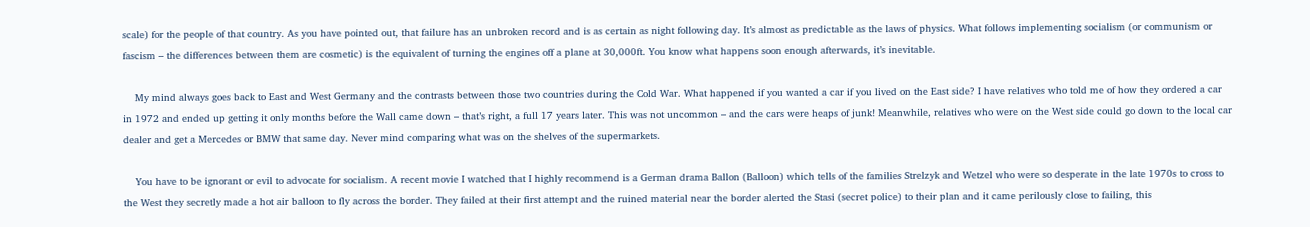scale) for the people of that country. As you have pointed out, that failure has an unbroken record and is as certain as night following day. It’s almost as predictable as the laws of physics. What follows implementing socialism (or communism or fascism – the differences between them are cosmetic) is the equivalent of turning the engines off a plane at 30,000ft. You know what happens soon enough afterwards, it’s inevitable.

    My mind always goes back to East and West Germany and the contrasts between those two countries during the Cold War. What happened if you wanted a car if you lived on the East side? I have relatives who told me of how they ordered a car in 1972 and ended up getting it only months before the Wall came down – that’s right, a full 17 years later. This was not uncommon – and the cars were heaps of junk! Meanwhile, relatives who were on the West side could go down to the local car dealer and get a Mercedes or BMW that same day. Never mind comparing what was on the shelves of the supermarkets.

    You have to be ignorant or evil to advocate for socialism. A recent movie I watched that I highly recommend is a German drama Ballon (Balloon) which tells of the families Strelzyk and Wetzel who were so desperate in the late 1970s to cross to the West they secretly made a hot air balloon to fly across the border. They failed at their first attempt and the ruined material near the border alerted the Stasi (secret police) to their plan and it came perilously close to failing, this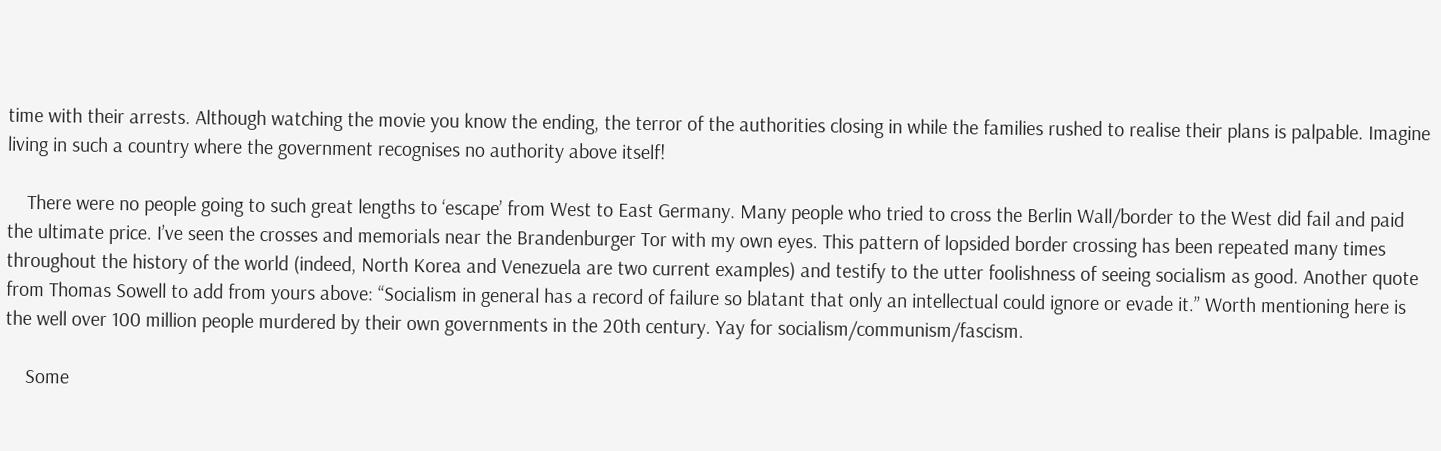time with their arrests. Although watching the movie you know the ending, the terror of the authorities closing in while the families rushed to realise their plans is palpable. Imagine living in such a country where the government recognises no authority above itself!

    There were no people going to such great lengths to ‘escape’ from West to East Germany. Many people who tried to cross the Berlin Wall/border to the West did fail and paid the ultimate price. I’ve seen the crosses and memorials near the Brandenburger Tor with my own eyes. This pattern of lopsided border crossing has been repeated many times throughout the history of the world (indeed, North Korea and Venezuela are two current examples) and testify to the utter foolishness of seeing socialism as good. Another quote from Thomas Sowell to add from yours above: “Socialism in general has a record of failure so blatant that only an intellectual could ignore or evade it.” Worth mentioning here is the well over 100 million people murdered by their own governments in the 20th century. Yay for socialism/communism/fascism.

    Some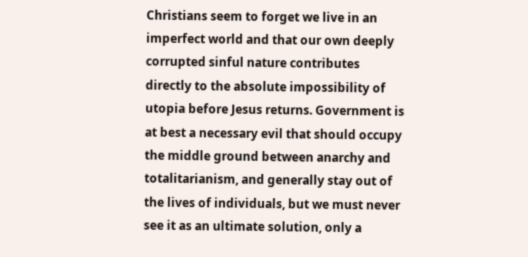Christians seem to forget we live in an imperfect world and that our own deeply corrupted sinful nature contributes directly to the absolute impossibility of utopia before Jesus returns. Government is at best a necessary evil that should occupy the middle ground between anarchy and totalitarianism, and generally stay out of the lives of individuals, but we must never see it as an ultimate solution, only a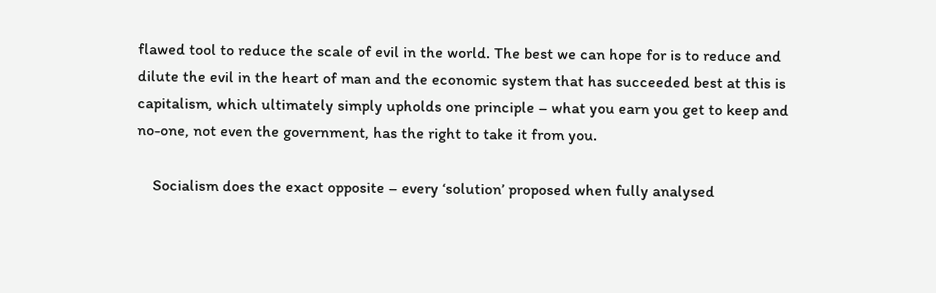flawed tool to reduce the scale of evil in the world. The best we can hope for is to reduce and dilute the evil in the heart of man and the economic system that has succeeded best at this is capitalism, which ultimately simply upholds one principle – what you earn you get to keep and no-one, not even the government, has the right to take it from you.

    Socialism does the exact opposite – every ‘solution’ proposed when fully analysed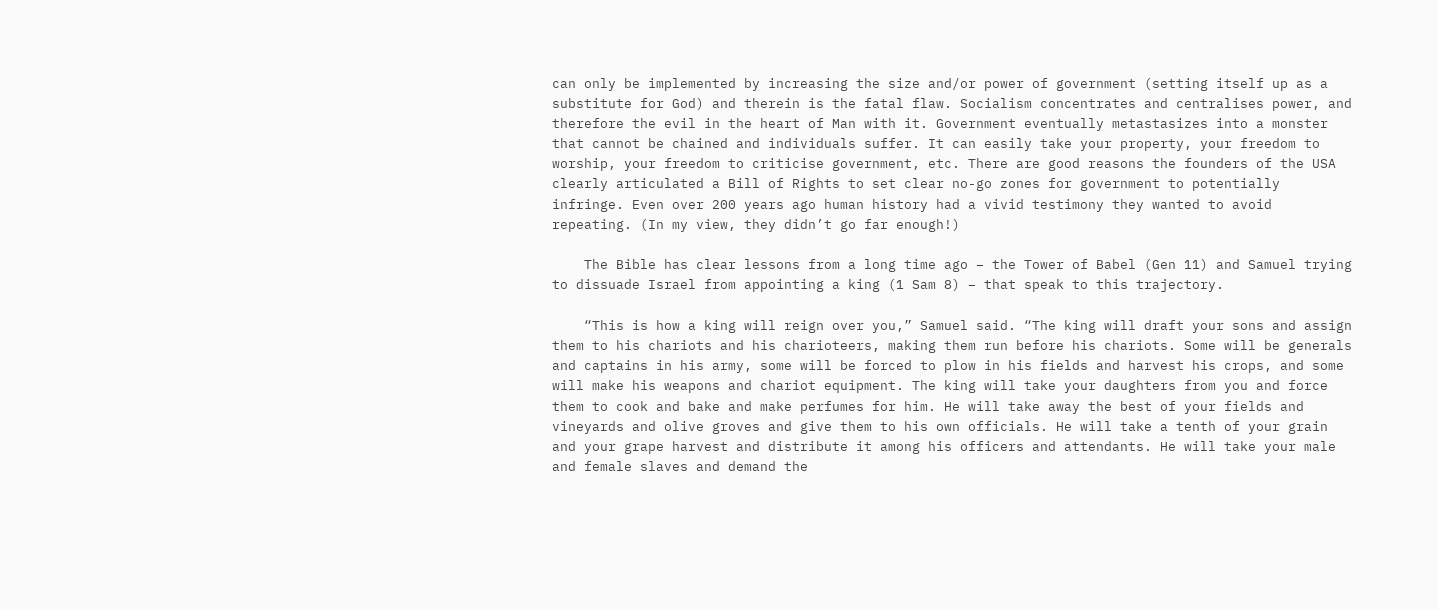can only be implemented by increasing the size and/or power of government (setting itself up as a substitute for God) and therein is the fatal flaw. Socialism concentrates and centralises power, and therefore the evil in the heart of Man with it. Government eventually metastasizes into a monster that cannot be chained and individuals suffer. It can easily take your property, your freedom to worship, your freedom to criticise government, etc. There are good reasons the founders of the USA clearly articulated a Bill of Rights to set clear no-go zones for government to potentially infringe. Even over 200 years ago human history had a vivid testimony they wanted to avoid repeating. (In my view, they didn’t go far enough!)

    The Bible has clear lessons from a long time ago – the Tower of Babel (Gen 11) and Samuel trying to dissuade Israel from appointing a king (1 Sam 8) – that speak to this trajectory.

    “This is how a king will reign over you,” Samuel said. “The king will draft your sons and assign them to his chariots and his charioteers, making them run before his chariots. Some will be generals and captains in his army, some will be forced to plow in his fields and harvest his crops, and some will make his weapons and chariot equipment. The king will take your daughters from you and force them to cook and bake and make perfumes for him. He will take away the best of your fields and vineyards and olive groves and give them to his own officials. He will take a tenth of your grain and your grape harvest and distribute it among his officers and attendants. He will take your male and female slaves and demand the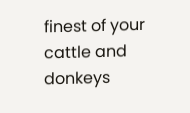finest of your cattle and donkeys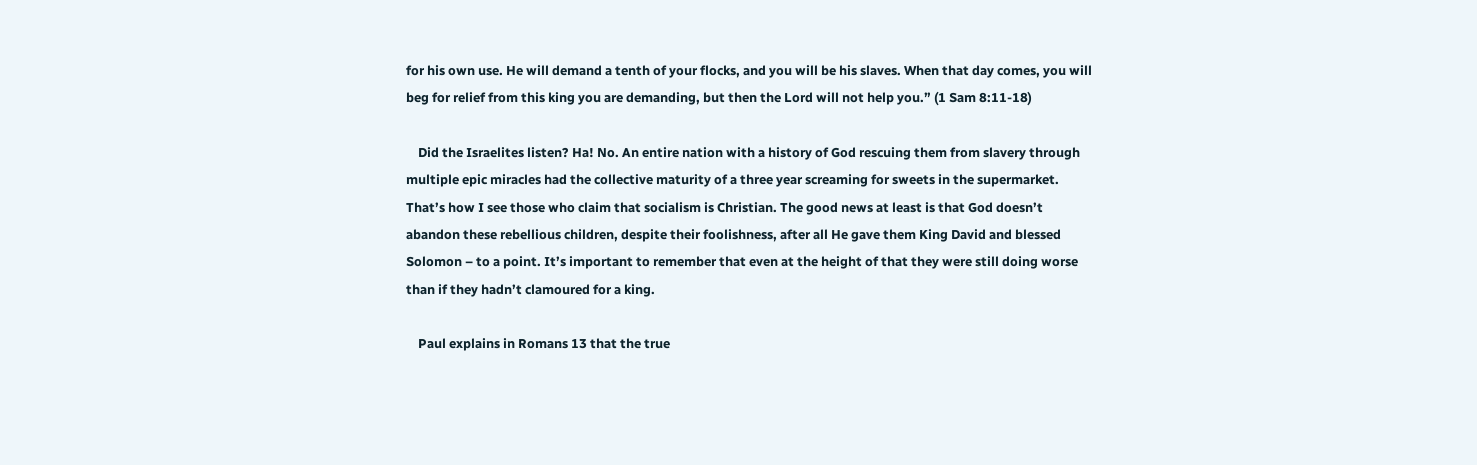for his own use. He will demand a tenth of your flocks, and you will be his slaves. When that day comes, you will beg for relief from this king you are demanding, but then the Lord will not help you.” (1 Sam 8:11-18)

    Did the Israelites listen? Ha! No. An entire nation with a history of God rescuing them from slavery through multiple epic miracles had the collective maturity of a three year screaming for sweets in the supermarket. That’s how I see those who claim that socialism is Christian. The good news at least is that God doesn’t abandon these rebellious children, despite their foolishness, after all He gave them King David and blessed Solomon – to a point. It’s important to remember that even at the height of that they were still doing worse than if they hadn’t clamoured for a king.

    Paul explains in Romans 13 that the true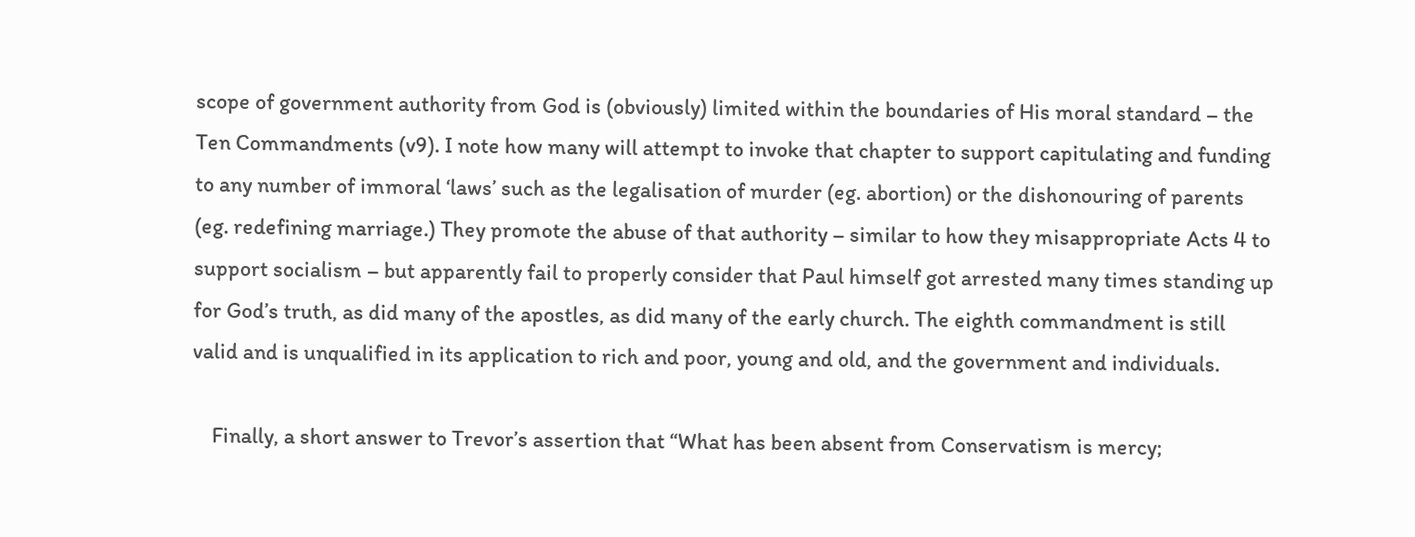scope of government authority from God is (obviously) limited within the boundaries of His moral standard – the Ten Commandments (v9). I note how many will attempt to invoke that chapter to support capitulating and funding to any number of immoral ‘laws’ such as the legalisation of murder (eg. abortion) or the dishonouring of parents (eg. redefining marriage.) They promote the abuse of that authority – similar to how they misappropriate Acts 4 to support socialism – but apparently fail to properly consider that Paul himself got arrested many times standing up for God’s truth, as did many of the apostles, as did many of the early church. The eighth commandment is still valid and is unqualified in its application to rich and poor, young and old, and the government and individuals.

    Finally, a short answer to Trevor’s assertion that “What has been absent from Conservatism is mercy;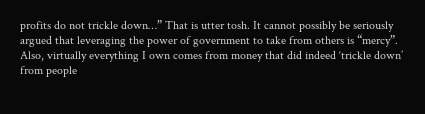profits do not trickle down…” That is utter tosh. It cannot possibly be seriously argued that leveraging the power of government to take from others is “mercy”. Also, virtually everything I own comes from money that did indeed ‘trickle down’ from people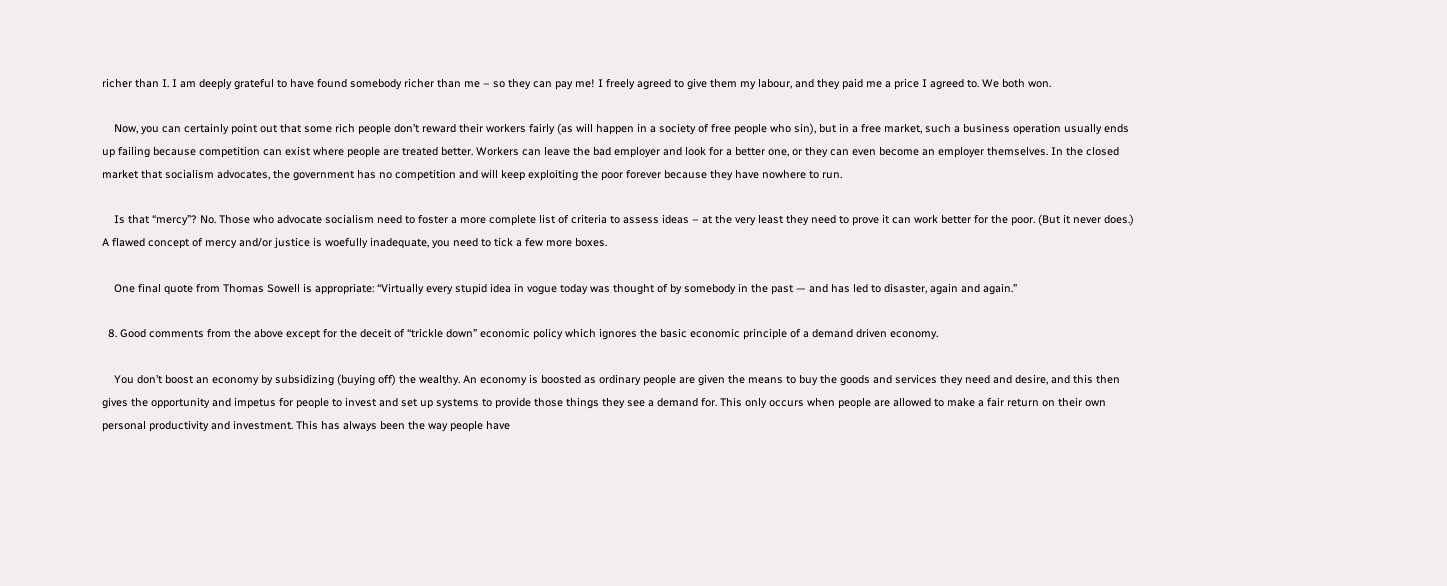richer than I. I am deeply grateful to have found somebody richer than me – so they can pay me! I freely agreed to give them my labour, and they paid me a price I agreed to. We both won.

    Now, you can certainly point out that some rich people don’t reward their workers fairly (as will happen in a society of free people who sin), but in a free market, such a business operation usually ends up failing because competition can exist where people are treated better. Workers can leave the bad employer and look for a better one, or they can even become an employer themselves. In the closed market that socialism advocates, the government has no competition and will keep exploiting the poor forever because they have nowhere to run.

    Is that “mercy”? No. Those who advocate socialism need to foster a more complete list of criteria to assess ideas – at the very least they need to prove it can work better for the poor. (But it never does.) A flawed concept of mercy and/or justice is woefully inadequate, you need to tick a few more boxes.

    One final quote from Thomas Sowell is appropriate: “Virtually every stupid idea in vogue today was thought of by somebody in the past — and has led to disaster, again and again.”

  8. Good comments from the above except for the deceit of “trickle down” economic policy which ignores the basic economic principle of a demand driven economy.

    You don’t boost an economy by subsidizing (buying off) the wealthy. An economy is boosted as ordinary people are given the means to buy the goods and services they need and desire, and this then gives the opportunity and impetus for people to invest and set up systems to provide those things they see a demand for. This only occurs when people are allowed to make a fair return on their own personal productivity and investment. This has always been the way people have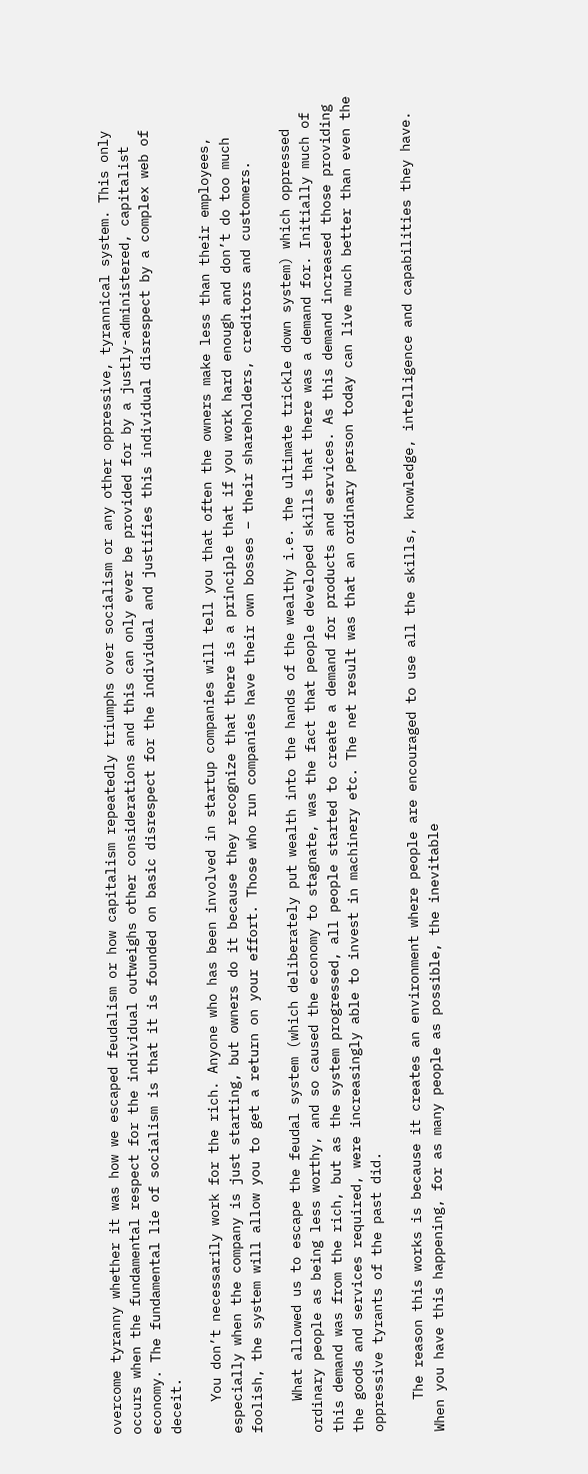overcome tyranny whether it was how we escaped feudalism or how capitalism repeatedly triumphs over socialism or any other oppressive, tyrannical system. This only occurs when the fundamental respect for the individual outweighs other considerations and this can only ever be provided for by a justly-administered, capitalist economy. The fundamental lie of socialism is that it is founded on basic disrespect for the individual and justifies this individual disrespect by a complex web of deceit.

    You don’t necessarily work for the rich. Anyone who has been involved in startup companies will tell you that often the owners make less than their employees, especially when the company is just starting, but owners do it because they recognize that there is a principle that if you work hard enough and don’t do too much foolish, the system will allow you to get a return on your effort. Those who run companies have their own bosses – their shareholders, creditors and customers.

    What allowed us to escape the feudal system (which deliberately put wealth into the hands of the wealthy i.e. the ultimate trickle down system) which oppressed ordinary people as being less worthy, and so caused the economy to stagnate, was the fact that people developed skills that there was a demand for. Initially much of this demand was from the rich, but as the system progressed, all people started to create a demand for products and services. As this demand increased those providing the goods and services required, were increasingly able to invest in machinery etc. The net result was that an ordinary person today can live much better than even the oppressive tyrants of the past did.

    The reason this works is because it creates an environment where people are encouraged to use all the skills, knowledge, intelligence and capabilities they have. When you have this happening, for as many people as possible, the inevitable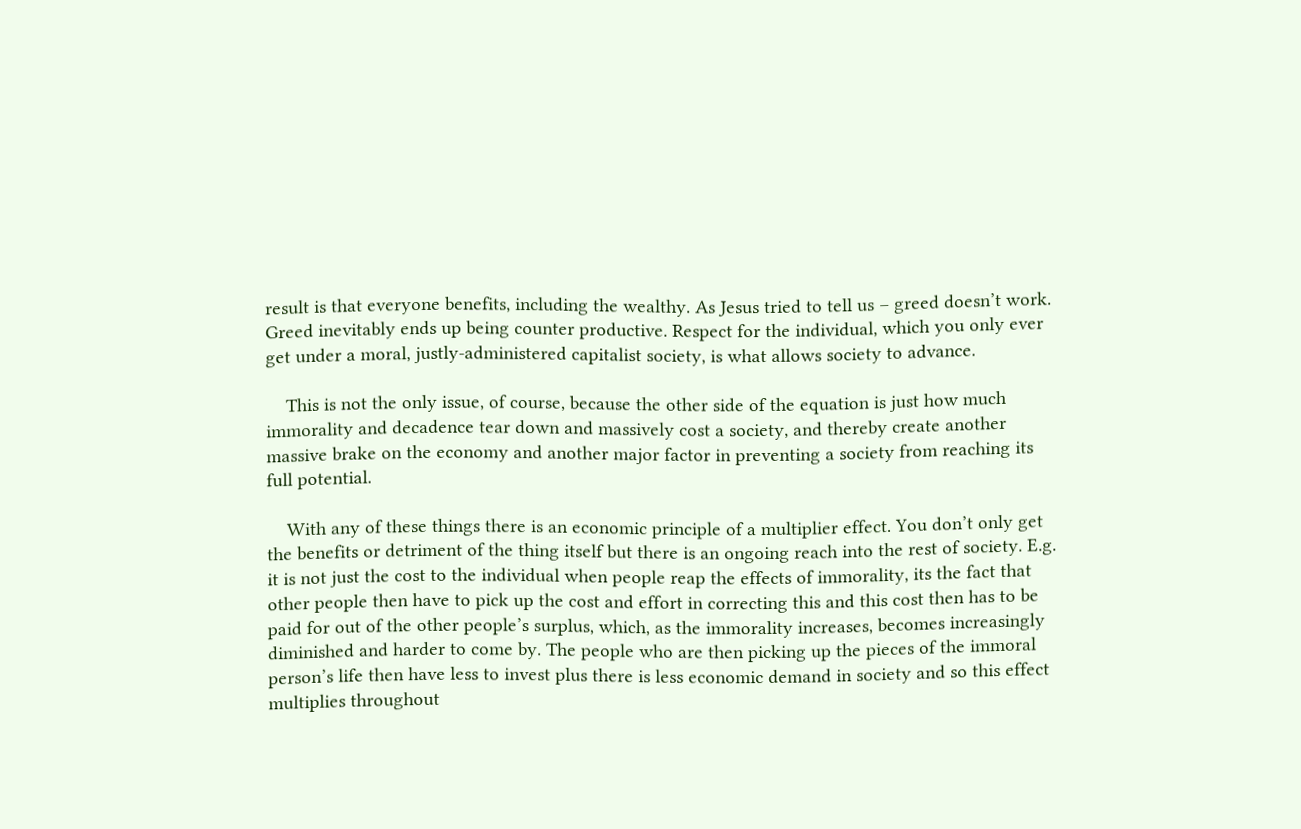result is that everyone benefits, including the wealthy. As Jesus tried to tell us – greed doesn’t work. Greed inevitably ends up being counter productive. Respect for the individual, which you only ever get under a moral, justly-administered capitalist society, is what allows society to advance.

    This is not the only issue, of course, because the other side of the equation is just how much immorality and decadence tear down and massively cost a society, and thereby create another massive brake on the economy and another major factor in preventing a society from reaching its full potential.

    With any of these things there is an economic principle of a multiplier effect. You don’t only get the benefits or detriment of the thing itself but there is an ongoing reach into the rest of society. E.g. it is not just the cost to the individual when people reap the effects of immorality, its the fact that other people then have to pick up the cost and effort in correcting this and this cost then has to be paid for out of the other people’s surplus, which, as the immorality increases, becomes increasingly diminished and harder to come by. The people who are then picking up the pieces of the immoral person’s life then have less to invest plus there is less economic demand in society and so this effect multiplies throughout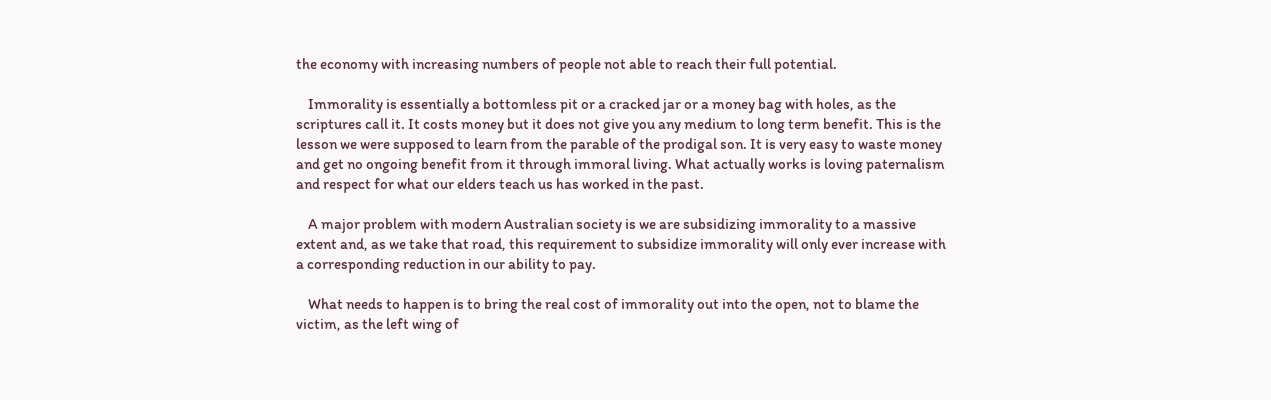the economy with increasing numbers of people not able to reach their full potential.

    Immorality is essentially a bottomless pit or a cracked jar or a money bag with holes, as the scriptures call it. It costs money but it does not give you any medium to long term benefit. This is the lesson we were supposed to learn from the parable of the prodigal son. It is very easy to waste money and get no ongoing benefit from it through immoral living. What actually works is loving paternalism and respect for what our elders teach us has worked in the past.

    A major problem with modern Australian society is we are subsidizing immorality to a massive extent and, as we take that road, this requirement to subsidize immorality will only ever increase with a corresponding reduction in our ability to pay.

    What needs to happen is to bring the real cost of immorality out into the open, not to blame the victim, as the left wing of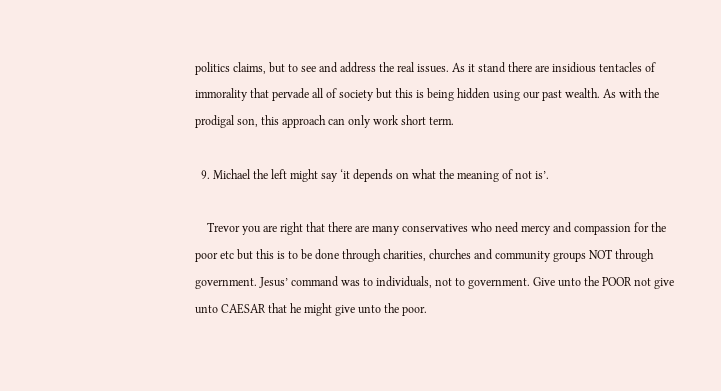politics claims, but to see and address the real issues. As it stand there are insidious tentacles of immorality that pervade all of society but this is being hidden using our past wealth. As with the prodigal son, this approach can only work short term.

  9. Michael the left might say ‘it depends on what the meaning of not is’.

    Trevor you are right that there are many conservatives who need mercy and compassion for the poor etc but this is to be done through charities, churches and community groups NOT through government. Jesus’ command was to individuals, not to government. Give unto the POOR not give unto CAESAR that he might give unto the poor.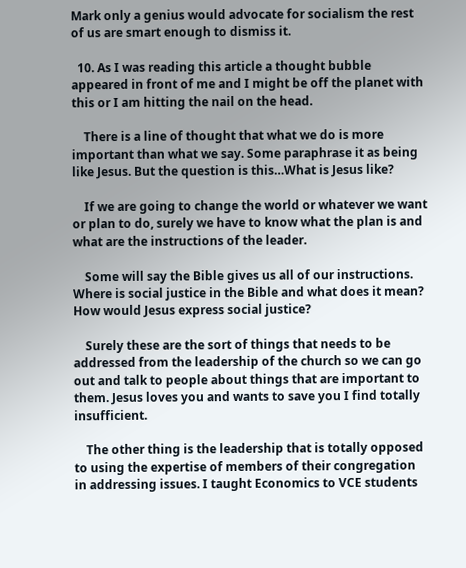Mark only a genius would advocate for socialism the rest of us are smart enough to dismiss it.

  10. As I was reading this article a thought bubble appeared in front of me and I might be off the planet with this or I am hitting the nail on the head.

    There is a line of thought that what we do is more important than what we say. Some paraphrase it as being like Jesus. But the question is this…What is Jesus like?

    If we are going to change the world or whatever we want or plan to do, surely we have to know what the plan is and what are the instructions of the leader.

    Some will say the Bible gives us all of our instructions. Where is social justice in the Bible and what does it mean? How would Jesus express social justice?

    Surely these are the sort of things that needs to be addressed from the leadership of the church so we can go out and talk to people about things that are important to them. Jesus loves you and wants to save you I find totally insufficient.

    The other thing is the leadership that is totally opposed to using the expertise of members of their congregation in addressing issues. I taught Economics to VCE students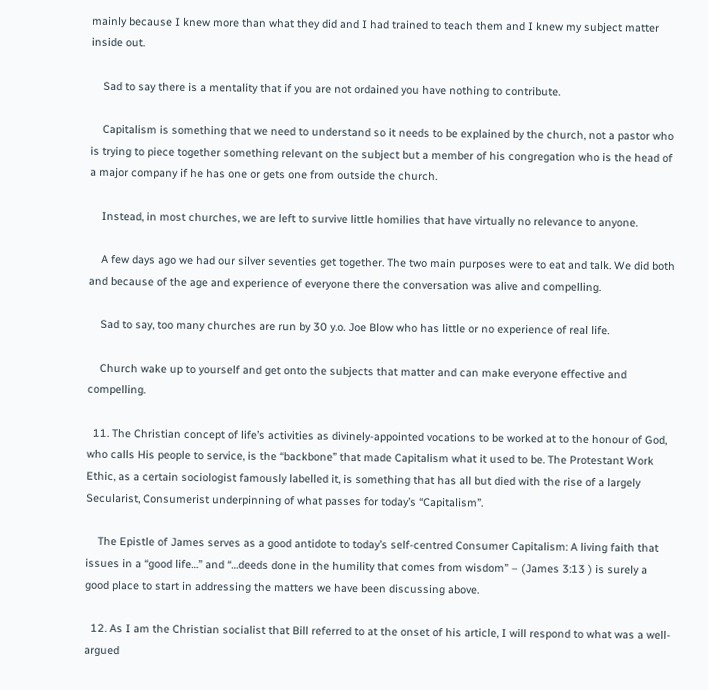mainly because I knew more than what they did and I had trained to teach them and I knew my subject matter inside out.

    Sad to say there is a mentality that if you are not ordained you have nothing to contribute.

    Capitalism is something that we need to understand so it needs to be explained by the church, not a pastor who is trying to piece together something relevant on the subject but a member of his congregation who is the head of a major company if he has one or gets one from outside the church.

    Instead, in most churches, we are left to survive little homilies that have virtually no relevance to anyone.

    A few days ago we had our silver seventies get together. The two main purposes were to eat and talk. We did both and because of the age and experience of everyone there the conversation was alive and compelling.

    Sad to say, too many churches are run by 30 y.o. Joe Blow who has little or no experience of real life.

    Church wake up to yourself and get onto the subjects that matter and can make everyone effective and compelling.

  11. The Christian concept of life’s activities as divinely-appointed vocations to be worked at to the honour of God, who calls His people to service, is the “backbone” that made Capitalism what it used to be. The Protestant Work Ethic, as a certain sociologist famously labelled it, is something that has all but died with the rise of a largely Secularist, Consumerist underpinning of what passes for today’s “Capitalism”.

    The Epistle of James serves as a good antidote to today’s self-centred Consumer Capitalism: A living faith that issues in a “good life…” and “…deeds done in the humility that comes from wisdom” – (James 3:13 ) is surely a good place to start in addressing the matters we have been discussing above.

  12. As I am the Christian socialist that Bill referred to at the onset of his article, I will respond to what was a well-argued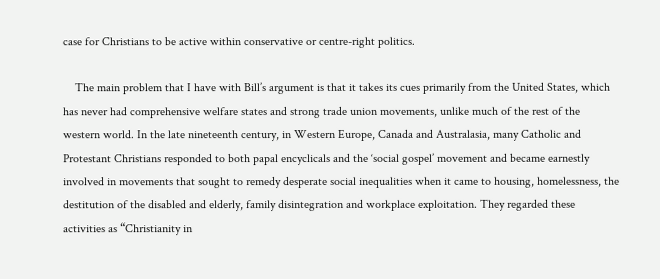case for Christians to be active within conservative or centre-right politics.

    The main problem that I have with Bill’s argument is that it takes its cues primarily from the United States, which has never had comprehensive welfare states and strong trade union movements, unlike much of the rest of the western world. In the late nineteenth century, in Western Europe, Canada and Australasia, many Catholic and Protestant Christians responded to both papal encyclicals and the ‘social gospel’ movement and became earnestly involved in movements that sought to remedy desperate social inequalities when it came to housing, homelessness, the destitution of the disabled and elderly, family disintegration and workplace exploitation. They regarded these activities as “Christianity in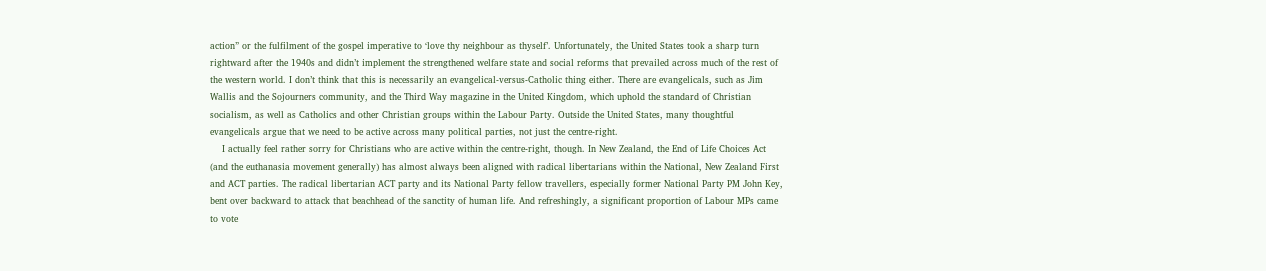action” or the fulfilment of the gospel imperative to ‘love thy neighbour as thyself’. Unfortunately, the United States took a sharp turn rightward after the 1940s and didn’t implement the strengthened welfare state and social reforms that prevailed across much of the rest of the western world. I don’t think that this is necessarily an evangelical-versus-Catholic thing either. There are evangelicals, such as Jim Wallis and the Sojourners community, and the Third Way magazine in the United Kingdom, which uphold the standard of Christian socialism, as well as Catholics and other Christian groups within the Labour Party. Outside the United States, many thoughtful evangelicals argue that we need to be active across many political parties, not just the centre-right.
    I actually feel rather sorry for Christians who are active within the centre-right, though. In New Zealand, the End of Life Choices Act (and the euthanasia movement generally) has almost always been aligned with radical libertarians within the National, New Zealand First and ACT parties. The radical libertarian ACT party and its National Party fellow travellers, especially former National Party PM John Key, bent over backward to attack that beachhead of the sanctity of human life. And refreshingly, a significant proportion of Labour MPs came to vote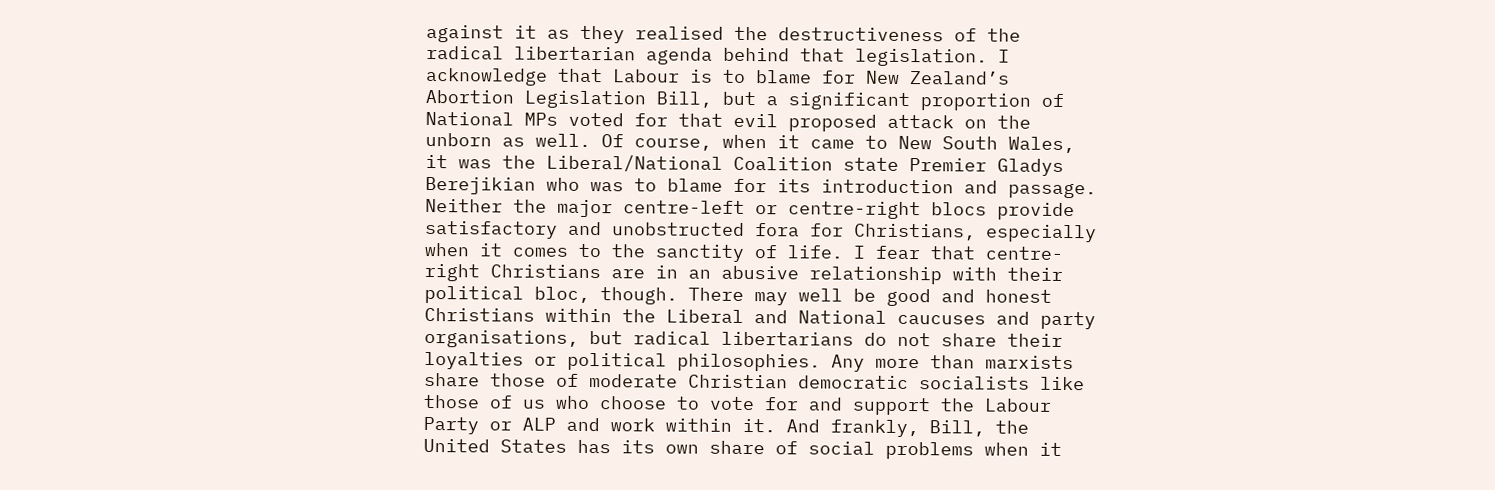against it as they realised the destructiveness of the radical libertarian agenda behind that legislation. I acknowledge that Labour is to blame for New Zealand’s Abortion Legislation Bill, but a significant proportion of National MPs voted for that evil proposed attack on the unborn as well. Of course, when it came to New South Wales, it was the Liberal/National Coalition state Premier Gladys Berejikian who was to blame for its introduction and passage. Neither the major centre-left or centre-right blocs provide satisfactory and unobstructed fora for Christians, especially when it comes to the sanctity of life. I fear that centre-right Christians are in an abusive relationship with their political bloc, though. There may well be good and honest Christians within the Liberal and National caucuses and party organisations, but radical libertarians do not share their loyalties or political philosophies. Any more than marxists share those of moderate Christian democratic socialists like those of us who choose to vote for and support the Labour Party or ALP and work within it. And frankly, Bill, the United States has its own share of social problems when it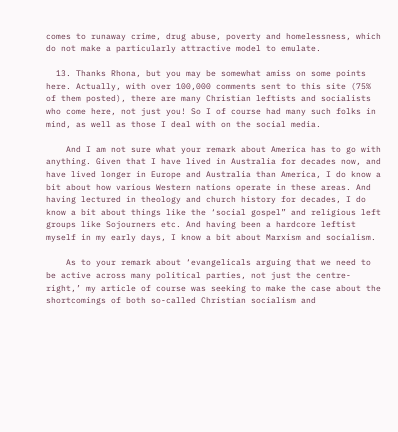comes to runaway crime, drug abuse, poverty and homelessness, which do not make a particularly attractive model to emulate.

  13. Thanks Rhona, but you may be somewhat amiss on some points here. Actually, with over 100,000 comments sent to this site (75% of them posted), there are many Christian leftists and socialists who come here, not just you! So I of course had many such folks in mind, as well as those I deal with on the social media.

    And I am not sure what your remark about America has to go with anything. Given that I have lived in Australia for decades now, and have lived longer in Europe and Australia than America, I do know a bit about how various Western nations operate in these areas. And having lectured in theology and church history for decades, I do know a bit about things like the ‘social gospel” and religious left groups like Sojourners etc. And having been a hardcore leftist myself in my early days, I know a bit about Marxism and socialism.

    As to your remark about ‘evangelicals arguing that we need to be active across many political parties, not just the centre-right,’ my article of course was seeking to make the case about the shortcomings of both so-called Christian socialism and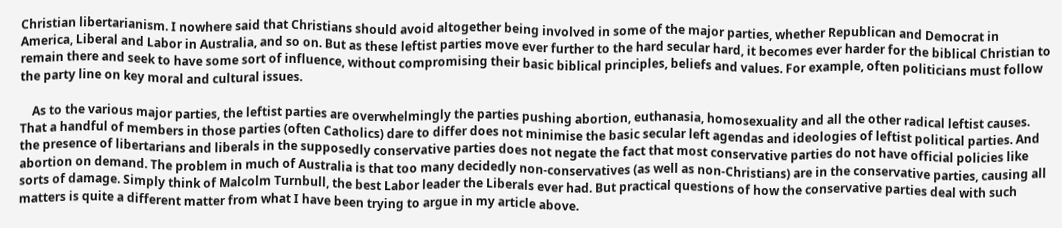Christian libertarianism. I nowhere said that Christians should avoid altogether being involved in some of the major parties, whether Republican and Democrat in America, Liberal and Labor in Australia, and so on. But as these leftist parties move ever further to the hard secular hard, it becomes ever harder for the biblical Christian to remain there and seek to have some sort of influence, without compromising their basic biblical principles, beliefs and values. For example, often politicians must follow the party line on key moral and cultural issues.

    As to the various major parties, the leftist parties are overwhelmingly the parties pushing abortion, euthanasia, homosexuality and all the other radical leftist causes. That a handful of members in those parties (often Catholics) dare to differ does not minimise the basic secular left agendas and ideologies of leftist political parties. And the presence of libertarians and liberals in the supposedly conservative parties does not negate the fact that most conservative parties do not have official policies like abortion on demand. The problem in much of Australia is that too many decidedly non-conservatives (as well as non-Christians) are in the conservative parties, causing all sorts of damage. Simply think of Malcolm Turnbull, the best Labor leader the Liberals ever had. But practical questions of how the conservative parties deal with such matters is quite a different matter from what I have been trying to argue in my article above.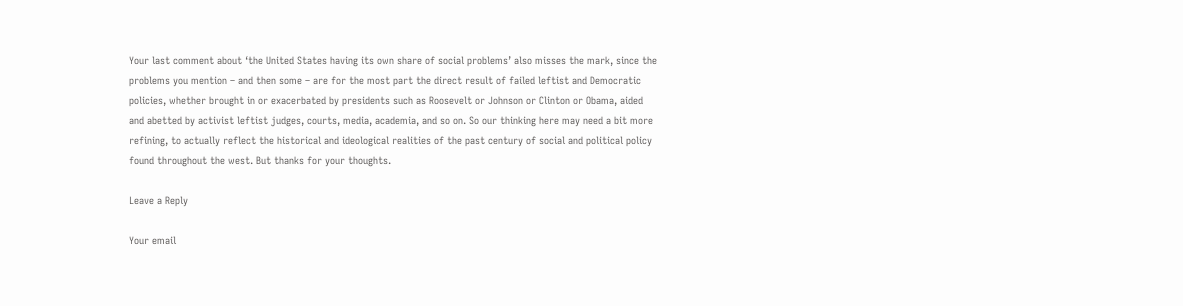Your last comment about ‘the United States having its own share of social problems’ also misses the mark, since the problems you mention – and then some – are for the most part the direct result of failed leftist and Democratic policies, whether brought in or exacerbated by presidents such as Roosevelt or Johnson or Clinton or Obama, aided and abetted by activist leftist judges, courts, media, academia, and so on. So our thinking here may need a bit more refining, to actually reflect the historical and ideological realities of the past century of social and political policy found throughout the west. But thanks for your thoughts.

Leave a Reply

Your email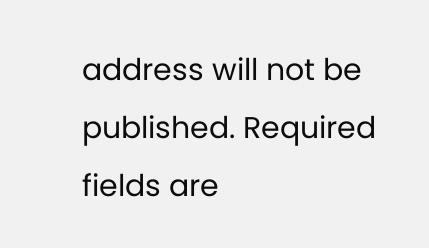address will not be published. Required fields are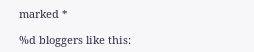marked *

%d bloggers like this: